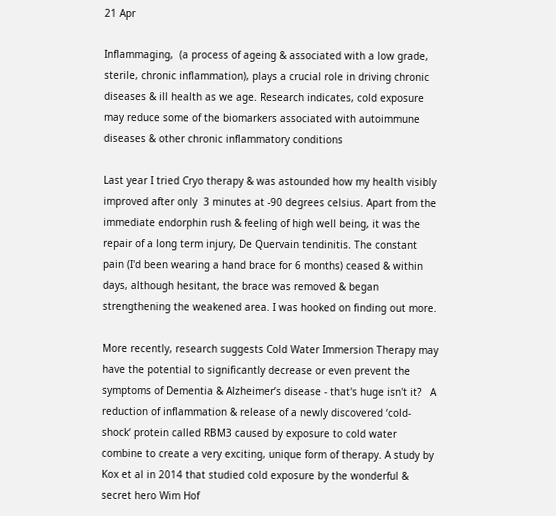21 Apr

Inflammaging,  (a process of ageing & associated with a low grade, sterile, chronic inflammation), plays a crucial role in driving chronic diseases & ill health as we age. Research indicates, cold exposure may reduce some of the biomarkers associated with autoimmune diseases & other chronic inflammatory conditions

Last year I tried Cryo therapy & was astounded how my health visibly improved after only  3 minutes at -90 degrees celsius. Apart from the immediate endorphin rush & feeling of high well being, it was the repair of a long term injury, De Quervain tendinitis. The constant pain (I'd been wearing a hand brace for 6 months) ceased & within days, although hesitant, the brace was removed & began strengthening the weakened area. I was hooked on finding out more.

More recently, research suggests Cold Water Immersion Therapy may have the potential to significantly decrease or even prevent the symptoms of Dementia & Alzheimer’s disease - that's huge isn't it?   A reduction of inflammation & release of a newly discovered ‘cold-shock‘ protein called RBM3 caused by exposure to cold water combine to create a very exciting, unique form of therapy. A study by Kox et al in 2014 that studied cold exposure by the wonderful & secret hero Wim Hof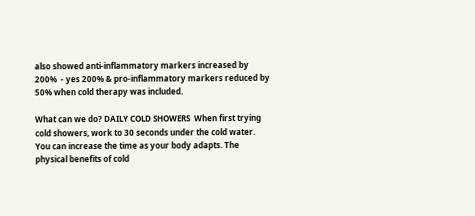also showed anti-inflammatory markers increased by 200%  - yes 200% & pro-inflammatory markers reduced by 50% when cold therapy was included.

What can we do? DAILY COLD SHOWERS  When first trying cold showers, work to 30 seconds under the cold water. You can increase the time as your body adapts. The physical benefits of cold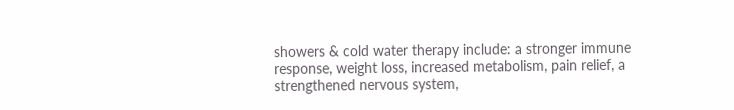showers & cold water therapy include: a stronger immune response, weight loss, increased metabolism, pain relief, a strengthened nervous system,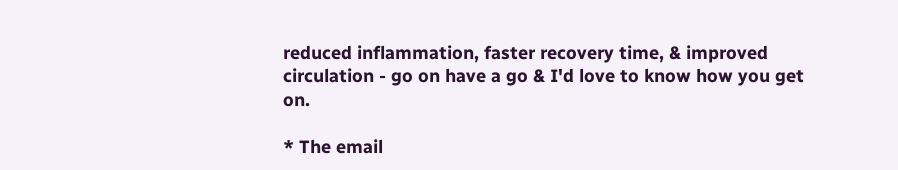reduced inflammation, faster recovery time, & improved circulation - go on have a go & I'd love to know how you get on.

* The email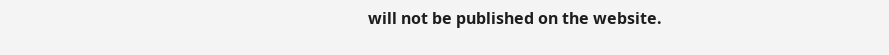will not be published on the website.